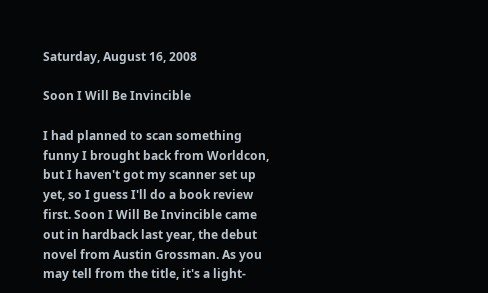Saturday, August 16, 2008

Soon I Will Be Invincible

I had planned to scan something funny I brought back from Worldcon, but I haven't got my scanner set up yet, so I guess I'll do a book review first. Soon I Will Be Invincible came out in hardback last year, the debut novel from Austin Grossman. As you may tell from the title, it's a light-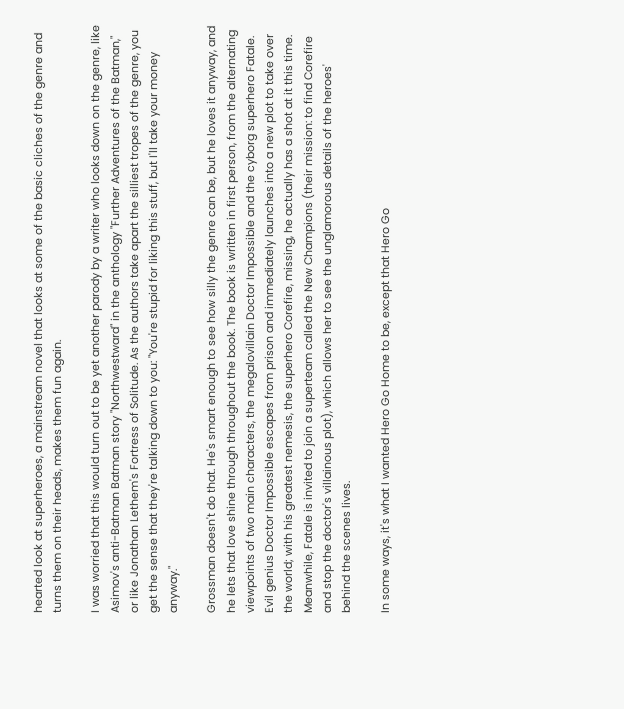hearted look at superheroes, a mainstream novel that looks at some of the basic cliches of the genre and turns them on their heads, makes them fun again.

I was worried that this would turn out to be yet another parody by a writer who looks down on the genre, like Asimov's anti-Batman Batman story "Northwestward" in the anthology "Further Adventures of the Batman," or like Jonathan Lethem's Fortress of Solitude. As the authors take apart the silliest tropes of the genre, you get the sense that they're talking down to you: "You're stupid for liking this stuff, but I'll take your money anyway."

Grossman doesn't do that. He's smart enough to see how silly the genre can be, but he loves it anyway, and he lets that love shine through throughout the book. The book is written in first person, from the alternating viewpoints of two main characters, the megalovillain Doctor Impossible and the cyborg superhero Fatale. Evil genius Doctor Impossible escapes from prison and immediately launches into a new plot to take over the world; with his greatest nemesis, the superhero Corefire, missing, he actually has a shot at it this time. Meanwhile, Fatale is invited to join a superteam called the New Champions (their mission: to find Corefire and stop the doctor's villainous plot), which allows her to see the unglamorous details of the heroes' behind the scenes lives.

In some ways, it's what I wanted Hero Go Home to be, except that Hero Go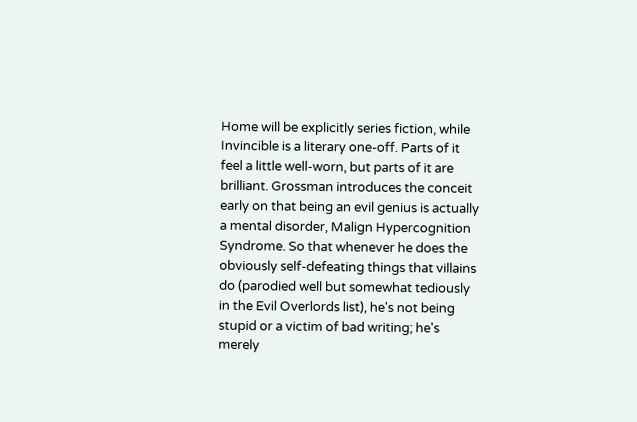Home will be explicitly series fiction, while Invincible is a literary one-off. Parts of it feel a little well-worn, but parts of it are brilliant. Grossman introduces the conceit early on that being an evil genius is actually a mental disorder, Malign Hypercognition Syndrome. So that whenever he does the obviously self-defeating things that villains do (parodied well but somewhat tediously in the Evil Overlords list), he's not being stupid or a victim of bad writing; he's merely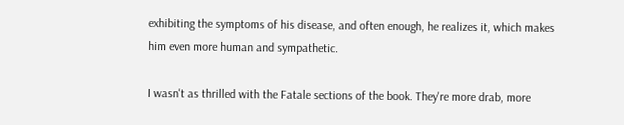exhibiting the symptoms of his disease, and often enough, he realizes it, which makes him even more human and sympathetic.

I wasn't as thrilled with the Fatale sections of the book. They're more drab, more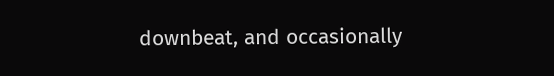downbeat, and occasionally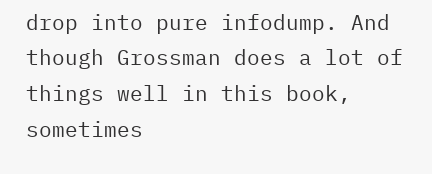drop into pure infodump. And though Grossman does a lot of things well in this book, sometimes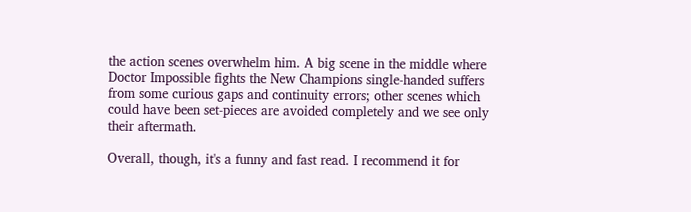the action scenes overwhelm him. A big scene in the middle where Doctor Impossible fights the New Champions single-handed suffers from some curious gaps and continuity errors; other scenes which could have been set-pieces are avoided completely and we see only their aftermath.

Overall, though, it's a funny and fast read. I recommend it for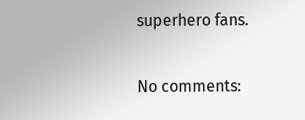superhero fans.

No comments: